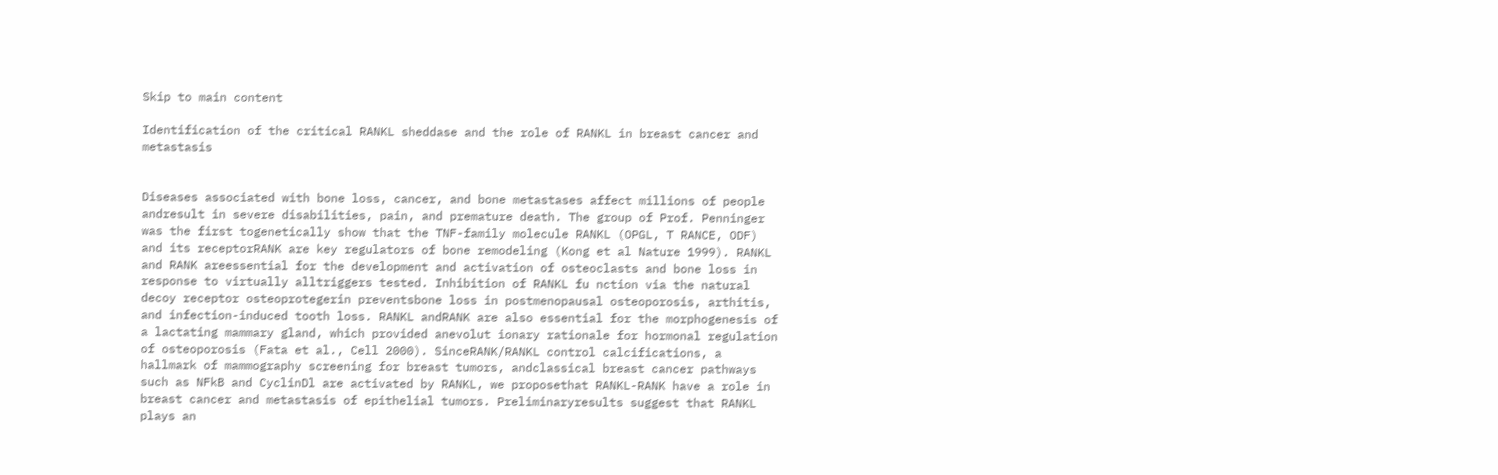Skip to main content

Identification of the critical RANKL sheddase and the role of RANKL in breast cancer and metastasis


Diseases associated with bone loss, cancer, and bone metastases affect millions of people andresult in severe disabilities, pain, and premature death. The group of Prof. Penninger was the first togenetically show that the TNF-family molecule RANKL (OPGL, T RANCE, ODF) and its receptorRANK are key regulators of bone remodeling (Kong et al Nature 1999). RANKL and RANK areessential for the development and activation of osteoclasts and bone loss in response to virtually alltriggers tested. Inhibition of RANKL fu nction via the natural decoy receptor osteoprotegerin preventsbone loss in postmenopausal osteoporosis, arthitis, and infection-induced tooth loss. RANKL andRANK are also essential for the morphogenesis of a lactating mammary gland, which provided anevolut ionary rationale for hormonal regulation of osteoporosis (Fata et al., Cell 2000). SinceRANK/RANKL control calcifications, a hallmark of mammography screening for breast tumors, andclassical breast cancer pathways such as NFkB and CyclinDl are activated by RANKL, we proposethat RANKL-RANK have a role in breast cancer and metastasis of epithelial tumors. Preliminaryresults suggest that RANKL plays an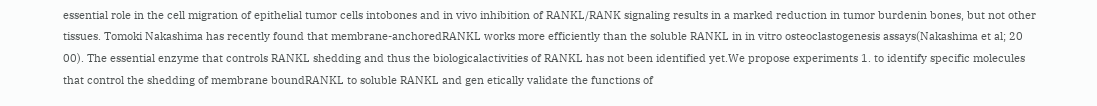essential role in the cell migration of epithelial tumor cells intobones and in vivo inhibition of RANKL/RANK signaling results in a marked reduction in tumor burdenin bones, but not other tissues. Tomoki Nakashima has recently found that membrane-anchoredRANKL works more efficiently than the soluble RANKL in in vitro osteoclastogenesis assays(Nakashima et al; 20 00). The essential enzyme that controls RANKL shedding and thus the biologicalactivities of RANKL has not been identified yet.We propose experiments 1. to identify specific molecules that control the shedding of membrane boundRANKL to soluble RANKL and gen etically validate the functions of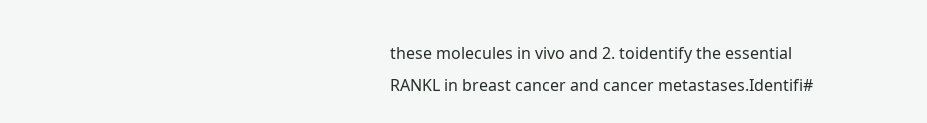these molecules in vivo and 2. toidentify the essential RANKL in breast cancer and cancer metastases.Identifi#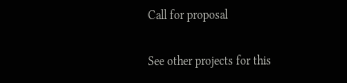Call for proposal

See other projects for this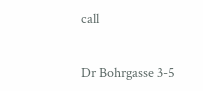call


Dr Bohrgasse 3-5